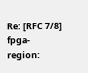Re: [RFC 7/8] fpga-region: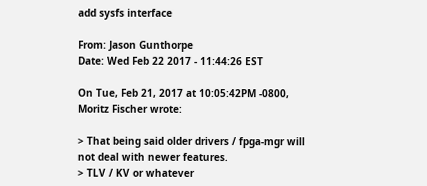add sysfs interface

From: Jason Gunthorpe
Date: Wed Feb 22 2017 - 11:44:26 EST

On Tue, Feb 21, 2017 at 10:05:42PM -0800, Moritz Fischer wrote:

> That being said older drivers / fpga-mgr will not deal with newer features.
> TLV / KV or whatever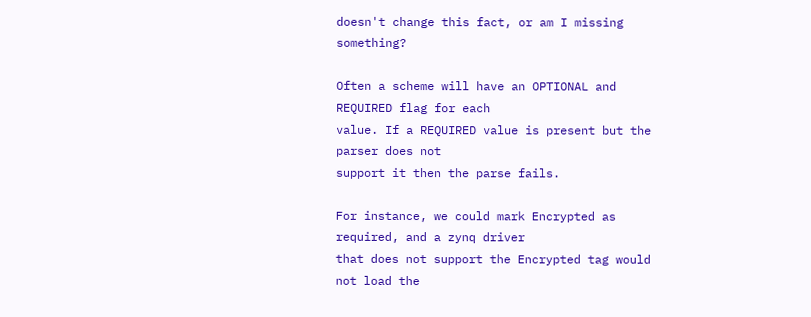doesn't change this fact, or am I missing something?

Often a scheme will have an OPTIONAL and REQUIRED flag for each
value. If a REQUIRED value is present but the parser does not
support it then the parse fails.

For instance, we could mark Encrypted as required, and a zynq driver
that does not support the Encrypted tag would not load the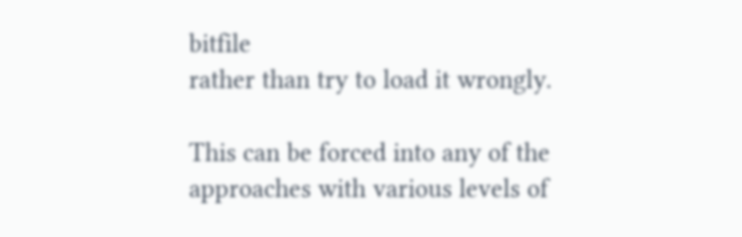bitfile
rather than try to load it wrongly.

This can be forced into any of the approaches with various levels of